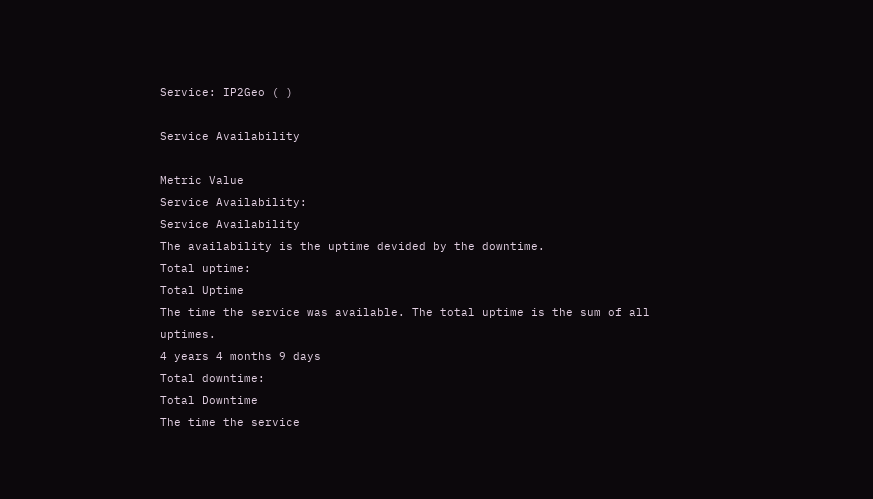Service: IP2Geo ( )

Service Availability

Metric Value
Service Availability:
Service Availability
The availability is the uptime devided by the downtime.
Total uptime:
Total Uptime
The time the service was available. The total uptime is the sum of all uptimes.
4 years 4 months 9 days
Total downtime:
Total Downtime
The time the service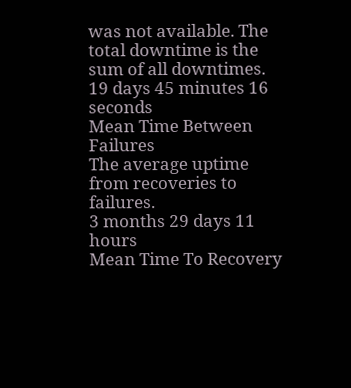was not available. The total downtime is the sum of all downtimes.
19 days 45 minutes 16 seconds
Mean Time Between Failures
The average uptime from recoveries to failures.
3 months 29 days 11 hours
Mean Time To Recovery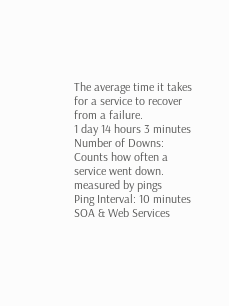The average time it takes for a service to recover from a failure.
1 day 14 hours 3 minutes
Number of Downs:
Counts how often a service went down.
measured by pings
Ping Interval: 10 minutes
SOA & Web Services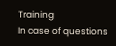Training
In case of questions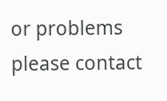or problems please contact